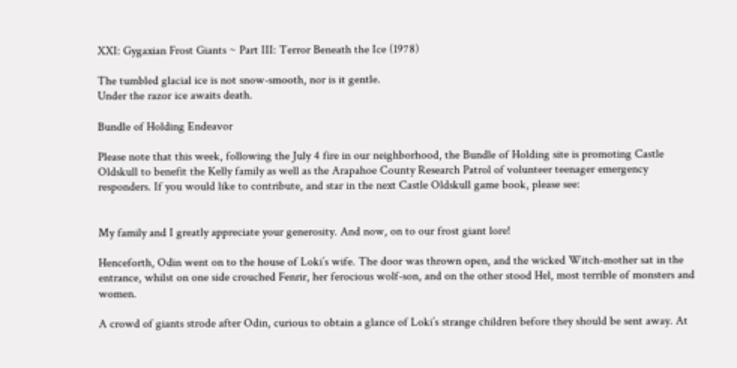XXI: Gygaxian Frost Giants ~ Part III: Terror Beneath the Ice (1978)

The tumbled glacial ice is not snow-smooth, nor is it gentle.
Under the razor ice awaits death.

Bundle of Holding Endeavor

Please note that this week, following the July 4 fire in our neighborhood, the Bundle of Holding site is promoting Castle Oldskull to benefit the Kelly family as well as the Arapahoe County Research Patrol of volunteer teenager emergency responders. If you would like to contribute, and star in the next Castle Oldskull game book, please see:


My family and I greatly appreciate your generosity. And now, on to our frost giant lore!

Henceforth, Odin went on to the house of Loki’s wife. The door was thrown open, and the wicked Witch-mother sat in the entrance, whilst on one side crouched Fenrir, her ferocious wolf-son, and on the other stood Hel, most terrible of monsters and women.

A crowd of giants strode after Odin, curious to obtain a glance of Loki’s strange children before they should be sent away. At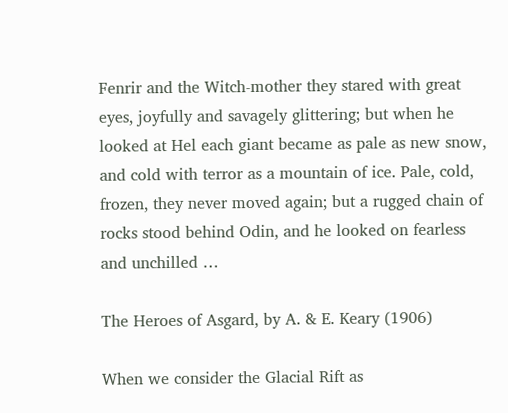Fenrir and the Witch-mother they stared with great eyes, joyfully and savagely glittering; but when he looked at Hel each giant became as pale as new snow, and cold with terror as a mountain of ice. Pale, cold, frozen, they never moved again; but a rugged chain of rocks stood behind Odin, and he looked on fearless and unchilled …

The Heroes of Asgard, by A. & E. Keary (1906)

When we consider the Glacial Rift as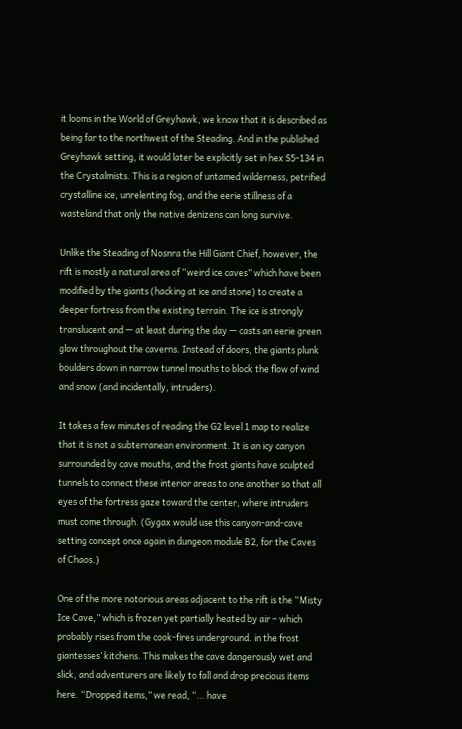it looms in the World of Greyhawk, we know that it is described as being far to the northwest of the Steading. And in the published Greyhawk setting, it would later be explicitly set in hex S5-134 in the Crystalmists. This is a region of untamed wilderness, petrified crystalline ice, unrelenting fog, and the eerie stillness of a wasteland that only the native denizens can long survive.

Unlike the Steading of Nosnra the Hill Giant Chief, however, the rift is mostly a natural area of “weird ice caves” which have been modified by the giants (hacking at ice and stone) to create a deeper fortress from the existing terrain. The ice is strongly translucent and — at least during the day — casts an eerie green glow throughout the caverns. Instead of doors, the giants plunk boulders down in narrow tunnel mouths to block the flow of wind and snow (and incidentally, intruders).

It takes a few minutes of reading the G2 level 1 map to realize that it is not a subterranean environment. It is an icy canyon surrounded by cave mouths, and the frost giants have sculpted tunnels to connect these interior areas to one another so that all eyes of the fortress gaze toward the center, where intruders must come through. (Gygax would use this canyon-and-cave setting concept once again in dungeon module B2, for the Caves of Chaos.)

One of the more notorious areas adjacent to the rift is the “Misty Ice Cave,” which is frozen yet partially heated by air – which probably rises from the cook-fires underground. in the frost giantesses’ kitchens. This makes the cave dangerously wet and slick, and adventurers are likely to fall and drop precious items here. “Dropped items,” we read, “… have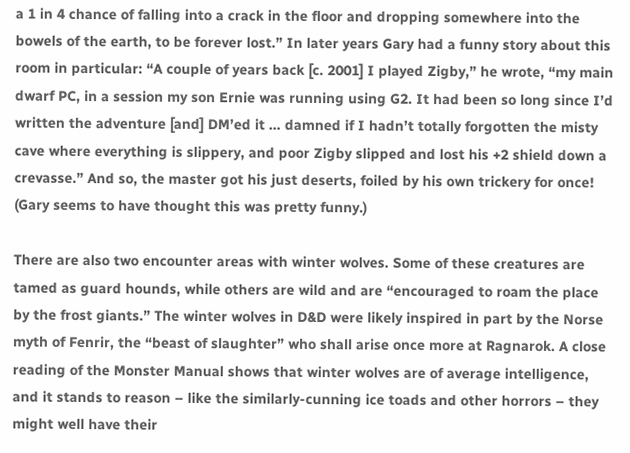a 1 in 4 chance of falling into a crack in the floor and dropping somewhere into the bowels of the earth, to be forever lost.” In later years Gary had a funny story about this room in particular: “A couple of years back [c. 2001] I played Zigby,” he wrote, “my main dwarf PC, in a session my son Ernie was running using G2. It had been so long since I’d written the adventure [and] DM’ed it … damned if I hadn’t totally forgotten the misty cave where everything is slippery, and poor Zigby slipped and lost his +2 shield down a crevasse.” And so, the master got his just deserts, foiled by his own trickery for once! (Gary seems to have thought this was pretty funny.)

There are also two encounter areas with winter wolves. Some of these creatures are tamed as guard hounds, while others are wild and are “encouraged to roam the place by the frost giants.” The winter wolves in D&D were likely inspired in part by the Norse myth of Fenrir, the “beast of slaughter” who shall arise once more at Ragnarok. A close reading of the Monster Manual shows that winter wolves are of average intelligence, and it stands to reason – like the similarly-cunning ice toads and other horrors – they might well have their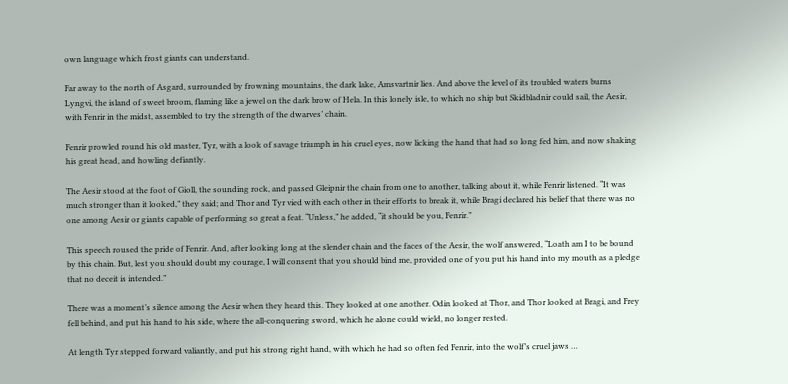own language which frost giants can understand.

Far away to the north of Asgard, surrounded by frowning mountains, the dark lake, Amsvartnir lies. And above the level of its troubled waters burns Lyngvi, the island of sweet broom, flaming like a jewel on the dark brow of Hela. In this lonely isle, to which no ship but Skidbladnir could sail, the Aesir, with Fenrir in the midst, assembled to try the strength of the dwarves’ chain.

Fenrir prowled round his old master, Tyr, with a look of savage triumph in his cruel eyes, now licking the hand that had so long fed him, and now shaking his great head, and howling defiantly.

The Aesir stood at the foot of Gioll, the sounding rock, and passed Gleipnir the chain from one to another, talking about it, while Fenrir listened. “It was much stronger than it looked,” they said; and Thor and Tyr vied with each other in their efforts to break it, while Bragi declared his belief that there was no one among Aesir or giants capable of performing so great a feat. “Unless,” he added, “it should be you, Fenrir.”

This speech roused the pride of Fenrir. And, after looking long at the slender chain and the faces of the Aesir, the wolf answered, “Loath am I to be bound by this chain. But, lest you should doubt my courage, I will consent that you should bind me, provided one of you put his hand into my mouth as a pledge that no deceit is intended.”

There was a moment’s silence among the Aesir when they heard this. They looked at one another. Odin looked at Thor, and Thor looked at Bragi, and Frey fell behind, and put his hand to his side, where the all-conquering sword, which he alone could wield, no longer rested.

At length Tyr stepped forward valiantly, and put his strong right hand, with which he had so often fed Fenrir, into the wolf’s cruel jaws …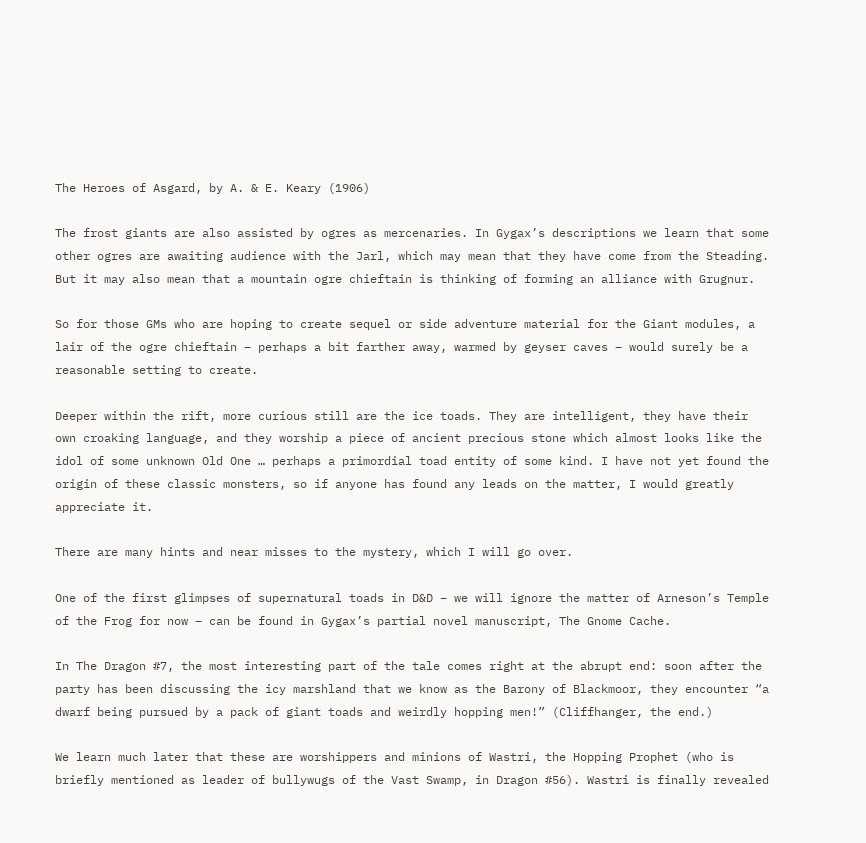The Heroes of Asgard, by A. & E. Keary (1906)

The frost giants are also assisted by ogres as mercenaries. In Gygax’s descriptions we learn that some other ogres are awaiting audience with the Jarl, which may mean that they have come from the Steading. But it may also mean that a mountain ogre chieftain is thinking of forming an alliance with Grugnur.

So for those GMs who are hoping to create sequel or side adventure material for the Giant modules, a lair of the ogre chieftain – perhaps a bit farther away, warmed by geyser caves – would surely be a reasonable setting to create.

Deeper within the rift, more curious still are the ice toads. They are intelligent, they have their own croaking language, and they worship a piece of ancient precious stone which almost looks like the idol of some unknown Old One … perhaps a primordial toad entity of some kind. I have not yet found the origin of these classic monsters, so if anyone has found any leads on the matter, I would greatly appreciate it.

There are many hints and near misses to the mystery, which I will go over.

One of the first glimpses of supernatural toads in D&D – we will ignore the matter of Arneson’s Temple of the Frog for now – can be found in Gygax’s partial novel manuscript, The Gnome Cache.

In The Dragon #7, the most interesting part of the tale comes right at the abrupt end: soon after the party has been discussing the icy marshland that we know as the Barony of Blackmoor, they encounter “a dwarf being pursued by a pack of giant toads and weirdly hopping men!” (Cliffhanger, the end.)

We learn much later that these are worshippers and minions of Wastri, the Hopping Prophet (who is briefly mentioned as leader of bullywugs of the Vast Swamp, in Dragon #56). Wastri is finally revealed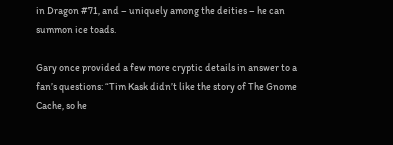in Dragon #71, and – uniquely among the deities – he can summon ice toads.

Gary once provided a few more cryptic details in answer to a fan’s questions: “Tim Kask didn’t like the story of The Gnome Cache, so he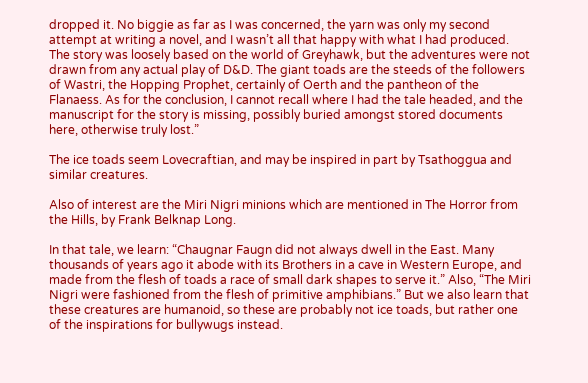dropped it. No biggie as far as I was concerned, the yarn was only my second attempt at writing a novel, and I wasn’t all that happy with what I had produced. The story was loosely based on the world of Greyhawk, but the adventures were not drawn from any actual play of D&D. The giant toads are the steeds of the followers of Wastri, the Hopping Prophet, certainly of Oerth and the pantheon of the Flanaess. As for the conclusion, I cannot recall where I had the tale headed, and the manuscript for the story is missing, possibly buried amongst stored documents here, otherwise truly lost.”

The ice toads seem Lovecraftian, and may be inspired in part by Tsathoggua and similar creatures.

Also of interest are the Miri Nigri minions which are mentioned in The Horror from the Hills, by Frank Belknap Long.

In that tale, we learn: “Chaugnar Faugn did not always dwell in the East. Many thousands of years ago it abode with its Brothers in a cave in Western Europe, and made from the flesh of toads a race of small dark shapes to serve it.” Also, “The Miri Nigri were fashioned from the flesh of primitive amphibians.” But we also learn that these creatures are humanoid, so these are probably not ice toads, but rather one of the inspirations for bullywugs instead.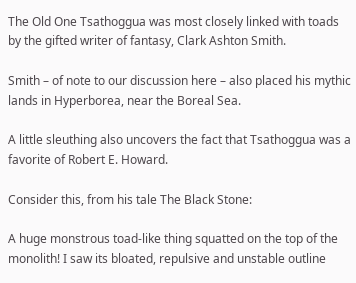The Old One Tsathoggua was most closely linked with toads by the gifted writer of fantasy, Clark Ashton Smith.

Smith – of note to our discussion here – also placed his mythic lands in Hyperborea, near the Boreal Sea.

A little sleuthing also uncovers the fact that Tsathoggua was a favorite of Robert E. Howard.

Consider this, from his tale The Black Stone:

A huge monstrous toad-like thing squatted on the top of the monolith! I saw its bloated, repulsive and unstable outline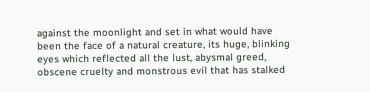against the moonlight and set in what would have been the face of a natural creature, its huge, blinking eyes which reflected all the lust, abysmal greed, obscene cruelty and monstrous evil that has stalked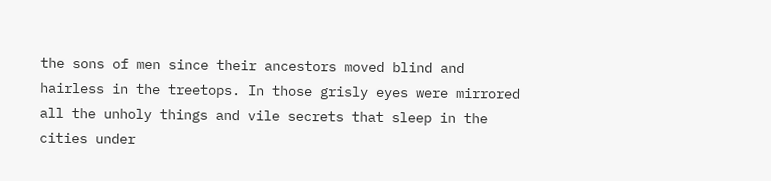the sons of men since their ancestors moved blind and hairless in the treetops. In those grisly eyes were mirrored all the unholy things and vile secrets that sleep in the cities under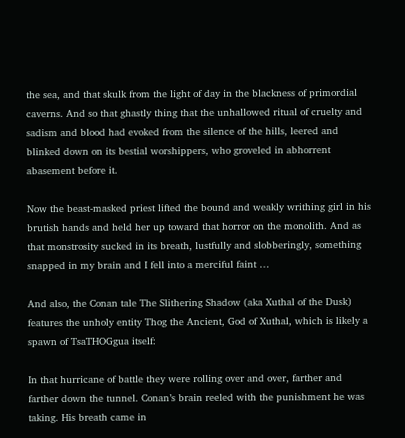the sea, and that skulk from the light of day in the blackness of primordial caverns. And so that ghastly thing that the unhallowed ritual of cruelty and sadism and blood had evoked from the silence of the hills, leered and blinked down on its bestial worshippers, who groveled in abhorrent abasement before it.

Now the beast-masked priest lifted the bound and weakly writhing girl in his brutish hands and held her up toward that horror on the monolith. And as that monstrosity sucked in its breath, lustfully and slobberingly, something snapped in my brain and I fell into a merciful faint …

And also, the Conan tale The Slithering Shadow (aka Xuthal of the Dusk) features the unholy entity Thog the Ancient, God of Xuthal, which is likely a spawn of TsaTHOGgua itself:

In that hurricane of battle they were rolling over and over, farther and farther down the tunnel. Conan’s brain reeled with the punishment he was taking. His breath came in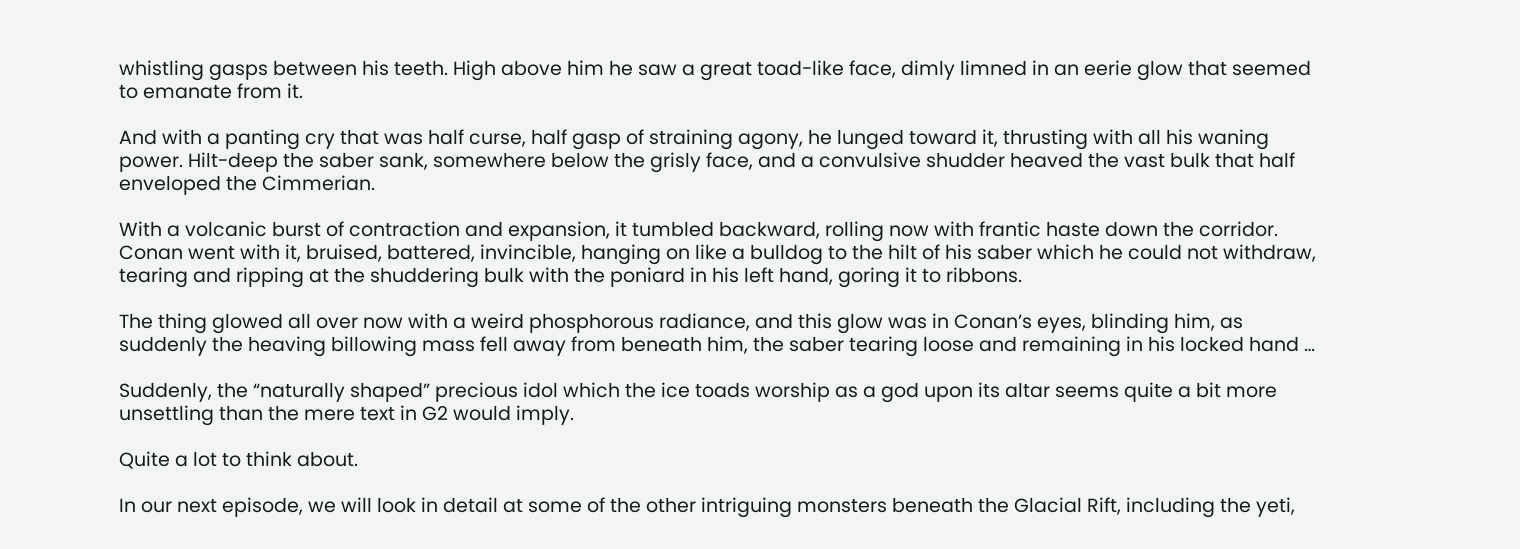whistling gasps between his teeth. High above him he saw a great toad-like face, dimly limned in an eerie glow that seemed to emanate from it.

And with a panting cry that was half curse, half gasp of straining agony, he lunged toward it, thrusting with all his waning power. Hilt-deep the saber sank, somewhere below the grisly face, and a convulsive shudder heaved the vast bulk that half enveloped the Cimmerian.

With a volcanic burst of contraction and expansion, it tumbled backward, rolling now with frantic haste down the corridor. Conan went with it, bruised, battered, invincible, hanging on like a bulldog to the hilt of his saber which he could not withdraw, tearing and ripping at the shuddering bulk with the poniard in his left hand, goring it to ribbons.

The thing glowed all over now with a weird phosphorous radiance, and this glow was in Conan’s eyes, blinding him, as suddenly the heaving billowing mass fell away from beneath him, the saber tearing loose and remaining in his locked hand …

Suddenly, the “naturally shaped” precious idol which the ice toads worship as a god upon its altar seems quite a bit more unsettling than the mere text in G2 would imply.

Quite a lot to think about.

In our next episode, we will look in detail at some of the other intriguing monsters beneath the Glacial Rift, including the yeti,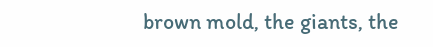brown mold, the giants, the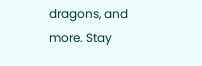dragons, and more. Stay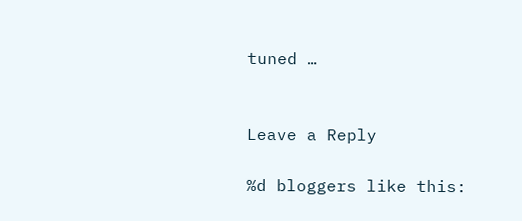tuned …


Leave a Reply

%d bloggers like this: